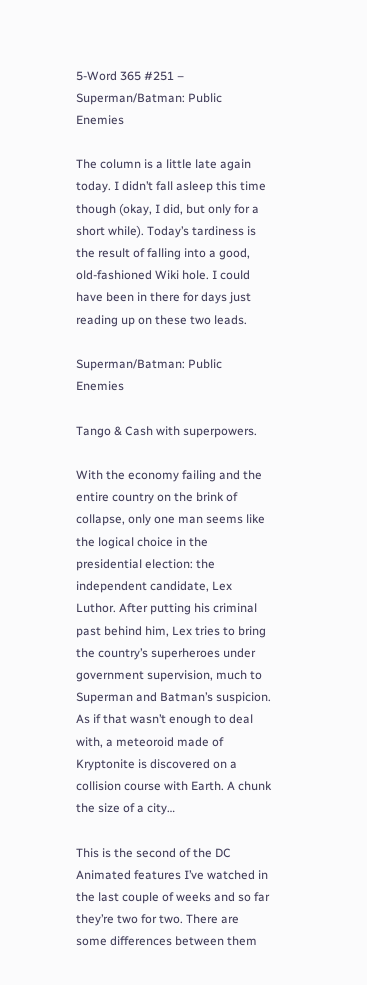5-Word 365 #251 – Superman/Batman: Public Enemies

The column is a little late again today. I didn’t fall asleep this time though (okay, I did, but only for a short while). Today’s tardiness is the result of falling into a good, old-fashioned Wiki hole. I could have been in there for days just reading up on these two leads.

Superman/Batman: Public Enemies

Tango & Cash with superpowers.

With the economy failing and the entire country on the brink of collapse, only one man seems like the logical choice in the presidential election: the independent candidate, Lex Luthor. After putting his criminal past behind him, Lex tries to bring the country’s superheroes under government supervision, much to Superman and Batman’s suspicion. As if that wasn’t enough to deal with, a meteoroid made of Kryptonite is discovered on a collision course with Earth. A chunk the size of a city…

This is the second of the DC Animated features I’ve watched in the last couple of weeks and so far they’re two for two. There are some differences between them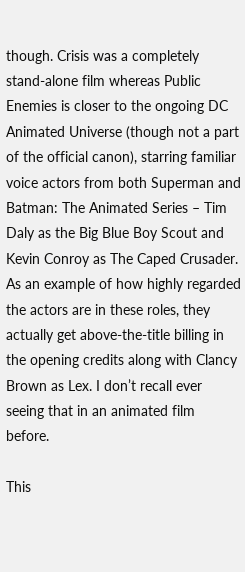though. Crisis was a completely stand-alone film whereas Public Enemies is closer to the ongoing DC Animated Universe (though not a part of the official canon), starring familiar voice actors from both Superman and Batman: The Animated Series – Tim Daly as the Big Blue Boy Scout and Kevin Conroy as The Caped Crusader. As an example of how highly regarded the actors are in these roles, they actually get above-the-title billing in the opening credits along with Clancy Brown as Lex. I don’t recall ever seeing that in an animated film before.

This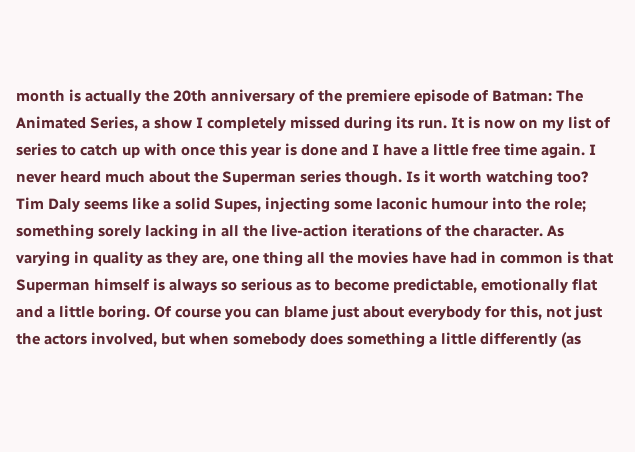month is actually the 20th anniversary of the premiere episode of Batman: The Animated Series, a show I completely missed during its run. It is now on my list of series to catch up with once this year is done and I have a little free time again. I never heard much about the Superman series though. Is it worth watching too? Tim Daly seems like a solid Supes, injecting some laconic humour into the role; something sorely lacking in all the live-action iterations of the character. As varying in quality as they are, one thing all the movies have had in common is that Superman himself is always so serious as to become predictable, emotionally flat and a little boring. Of course you can blame just about everybody for this, not just the actors involved, but when somebody does something a little differently (as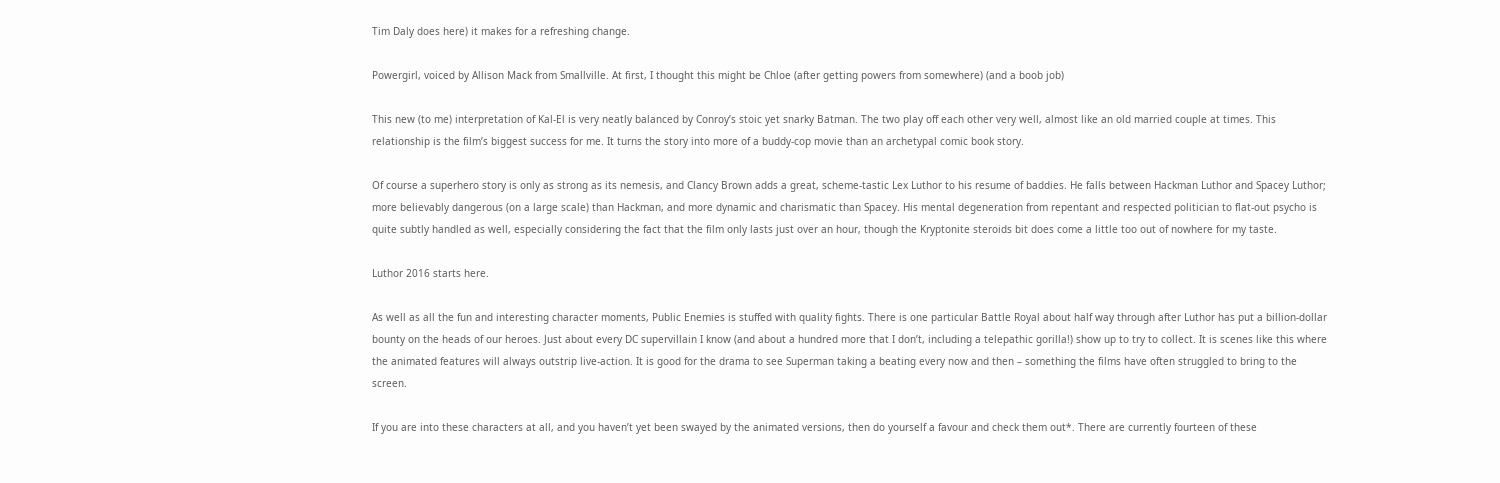Tim Daly does here) it makes for a refreshing change.

Powergirl, voiced by Allison Mack from Smallville. At first, I thought this might be Chloe (after getting powers from somewhere) (and a boob job)

This new (to me) interpretation of Kal-El is very neatly balanced by Conroy’s stoic yet snarky Batman. The two play off each other very well, almost like an old married couple at times. This relationship is the film’s biggest success for me. It turns the story into more of a buddy-cop movie than an archetypal comic book story.

Of course a superhero story is only as strong as its nemesis, and Clancy Brown adds a great, scheme-tastic Lex Luthor to his resume of baddies. He falls between Hackman Luthor and Spacey Luthor; more believably dangerous (on a large scale) than Hackman, and more dynamic and charismatic than Spacey. His mental degeneration from repentant and respected politician to flat-out psycho is quite subtly handled as well, especially considering the fact that the film only lasts just over an hour, though the Kryptonite steroids bit does come a little too out of nowhere for my taste.

Luthor 2016 starts here.

As well as all the fun and interesting character moments, Public Enemies is stuffed with quality fights. There is one particular Battle Royal about half way through after Luthor has put a billion-dollar bounty on the heads of our heroes. Just about every DC supervillain I know (and about a hundred more that I don’t, including a telepathic gorilla!) show up to try to collect. It is scenes like this where the animated features will always outstrip live-action. It is good for the drama to see Superman taking a beating every now and then – something the films have often struggled to bring to the screen.

If you are into these characters at all, and you haven’t yet been swayed by the animated versions, then do yourself a favour and check them out*. There are currently fourteen of these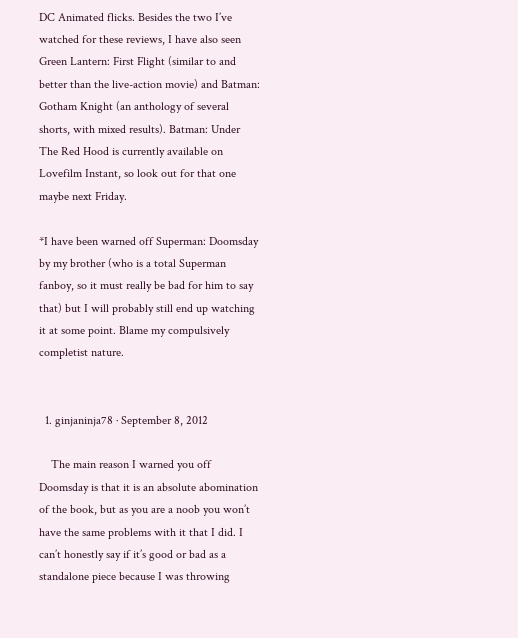DC Animated flicks. Besides the two I’ve watched for these reviews, I have also seen Green Lantern: First Flight (similar to and better than the live-action movie) and Batman: Gotham Knight (an anthology of several shorts, with mixed results). Batman: Under The Red Hood is currently available on Lovefilm Instant, so look out for that one maybe next Friday.

*I have been warned off Superman: Doomsday by my brother (who is a total Superman fanboy, so it must really be bad for him to say that) but I will probably still end up watching it at some point. Blame my compulsively completist nature.


  1. ginjaninja78 · September 8, 2012

    The main reason I warned you off Doomsday is that it is an absolute abomination of the book, but as you are a noob you won’t have the same problems with it that I did. I can’t honestly say if it’s good or bad as a standalone piece because I was throwing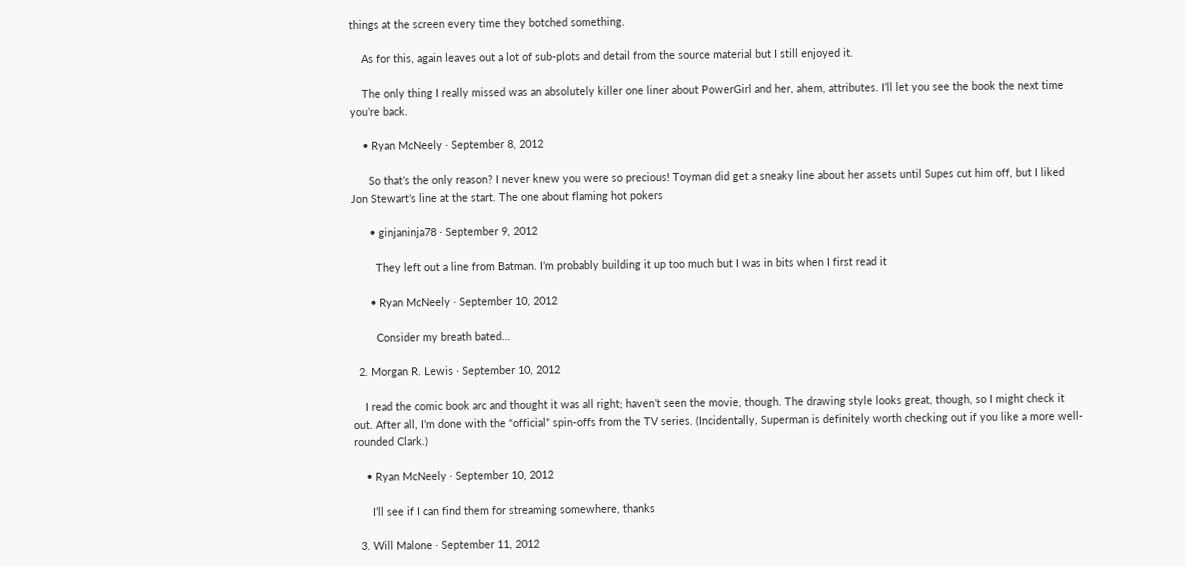things at the screen every time they botched something.

    As for this, again leaves out a lot of sub-plots and detail from the source material but I still enjoyed it.

    The only thing I really missed was an absolutely killer one liner about PowerGirl and her, ahem, attributes. I’ll let you see the book the next time you’re back.

    • Ryan McNeely · September 8, 2012

      So that’s the only reason? I never knew you were so precious! Toyman did get a sneaky line about her assets until Supes cut him off, but I liked Jon Stewart’s line at the start. The one about flaming hot pokers

      • ginjaninja78 · September 9, 2012

        They left out a line from Batman. I’m probably building it up too much but I was in bits when I first read it

      • Ryan McNeely · September 10, 2012

        Consider my breath bated…

  2. Morgan R. Lewis · September 10, 2012

    I read the comic book arc and thought it was all right; haven’t seen the movie, though. The drawing style looks great, though, so I might check it out. After all, I’m done with the “official” spin-offs from the TV series. (Incidentally, Superman is definitely worth checking out if you like a more well-rounded Clark.)

    • Ryan McNeely · September 10, 2012

      I’ll see if I can find them for streaming somewhere, thanks

  3. Will Malone · September 11, 2012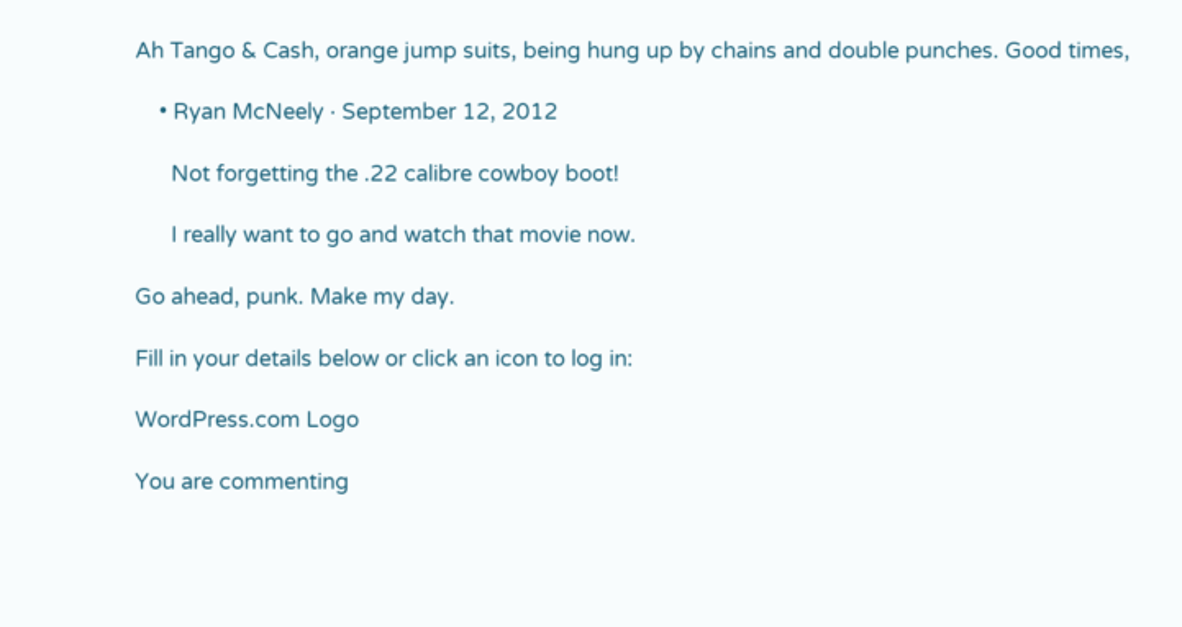Ah Tango & Cash, orange jump suits, being hung up by chains and double punches. Good times,

    • Ryan McNeely · September 12, 2012

      Not forgetting the .22 calibre cowboy boot!

      I really want to go and watch that movie now.

Go ahead, punk. Make my day.

Fill in your details below or click an icon to log in:

WordPress.com Logo

You are commenting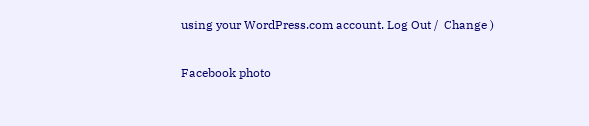using your WordPress.com account. Log Out /  Change )

Facebook photo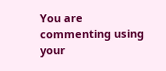You are commenting using your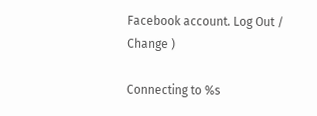Facebook account. Log Out /  Change )

Connecting to %s